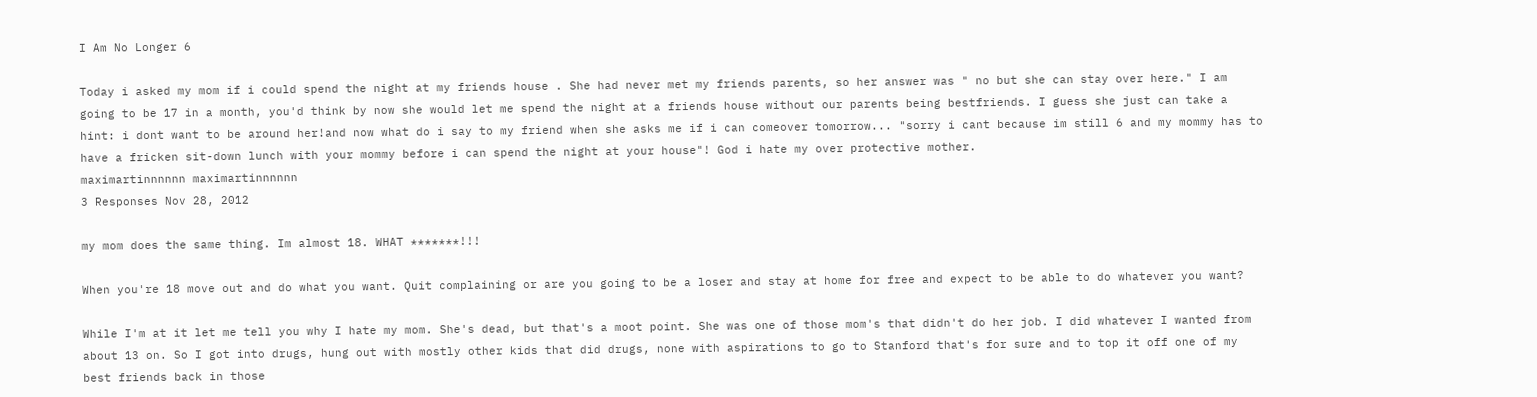I Am No Longer 6

Today i asked my mom if i could spend the night at my friends house . She had never met my friends parents, so her answer was " no but she can stay over here." I am going to be 17 in a month, you'd think by now she would let me spend the night at a friends house without our parents being bestfriends. I guess she just can take a hint: i dont want to be around her!and now what do i say to my friend when she asks me if i can comeover tomorrow... "sorry i cant because im still 6 and my mommy has to have a fricken sit-down lunch with your mommy before i can spend the night at your house"! God i hate my over protective mother.
maximartinnnnnn maximartinnnnnn
3 Responses Nov 28, 2012

my mom does the same thing. Im almost 18. WHAT *******!!!

When you're 18 move out and do what you want. Quit complaining or are you going to be a loser and stay at home for free and expect to be able to do whatever you want?

While I'm at it let me tell you why I hate my mom. She's dead, but that's a moot point. She was one of those mom's that didn't do her job. I did whatever I wanted from about 13 on. So I got into drugs, hung out with mostly other kids that did drugs, none with aspirations to go to Stanford that's for sure and to top it off one of my best friends back in those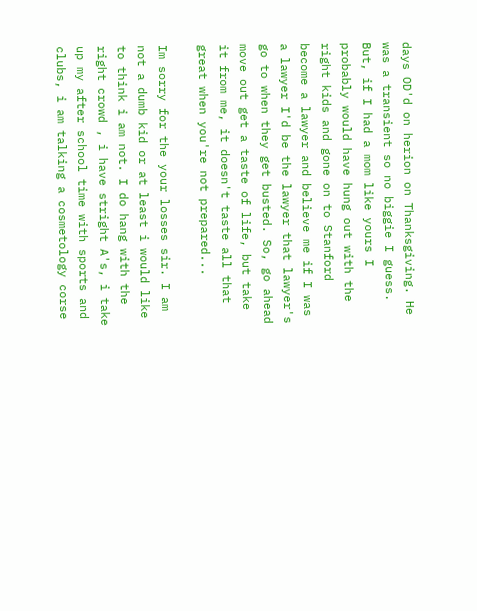days OD'd on herion on Thanksgiving. He was a transient so no biggie I guess. But, if I had a mom like yours I probably would have hung out with the right kids and gone on to Stanford become a lawyer and believe me if I was a lawyer I'd be the lawyer that lawyer's go to when they get busted. So, go ahead move out get a taste of life, but take it from me, it doesn't taste all that great when you're not prepared...

Im sorry for the your losses sir. I am not a dumb kid or at least i would like to think i am not. I do hang with the right crowd , i have stright A's, i take up my after school time with sports and clubs, i am talking a cosmetology corse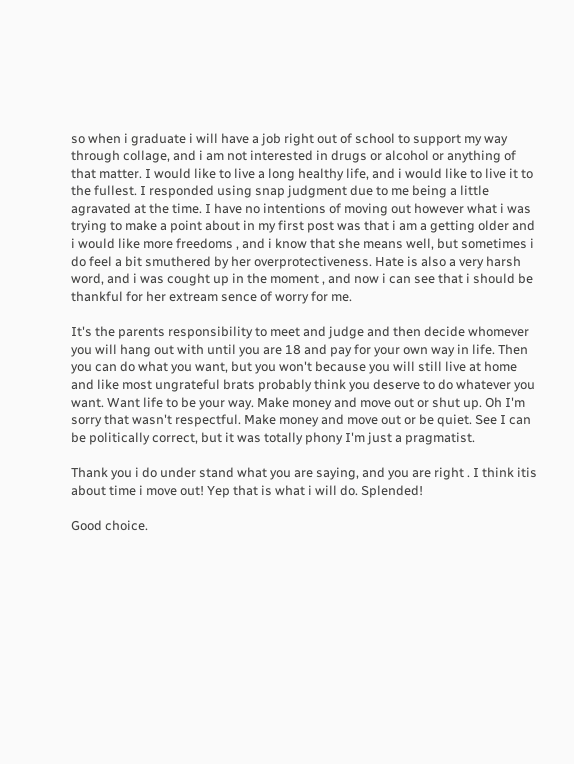so when i graduate i will have a job right out of school to support my way through collage, and i am not interested in drugs or alcohol or anything of that matter. I would like to live a long healthy life, and i would like to live it to the fullest. I responded using snap judgment due to me being a little agravated at the time. I have no intentions of moving out however what i was trying to make a point about in my first post was that i am a getting older and i would like more freedoms , and i know that she means well, but sometimes i do feel a bit smuthered by her overprotectiveness. Hate is also a very harsh word, and i was cought up in the moment , and now i can see that i should be thankful for her extream sence of worry for me.

It's the parents responsibility to meet and judge and then decide whomever you will hang out with until you are 18 and pay for your own way in life. Then you can do what you want, but you won't because you will still live at home and like most ungrateful brats probably think you deserve to do whatever you want. Want life to be your way. Make money and move out or shut up. Oh I'm sorry that wasn't respectful. Make money and move out or be quiet. See I can be politically correct, but it was totally phony I'm just a pragmatist.

Thank you i do under stand what you are saying, and you are right . I think itis about time i move out! Yep that is what i will do. Splended!

Good choice.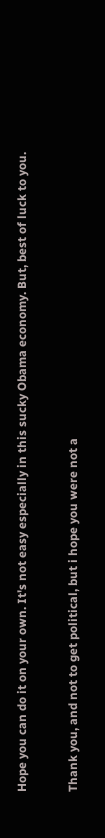Hope you can do it on your own. It's not easy especially in this sucky Obama economy. But, best of luck to you.

Thank you, and not to get political, but i hope you were not a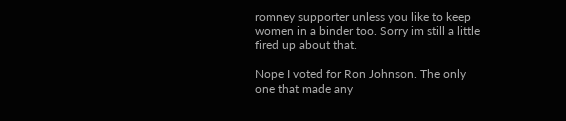romney supporter unless you like to keep women in a binder too. Sorry im still a little fired up about that.

Nope I voted for Ron Johnson. The only one that made any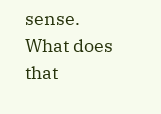sense. What does that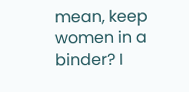mean, keep women in a binder? I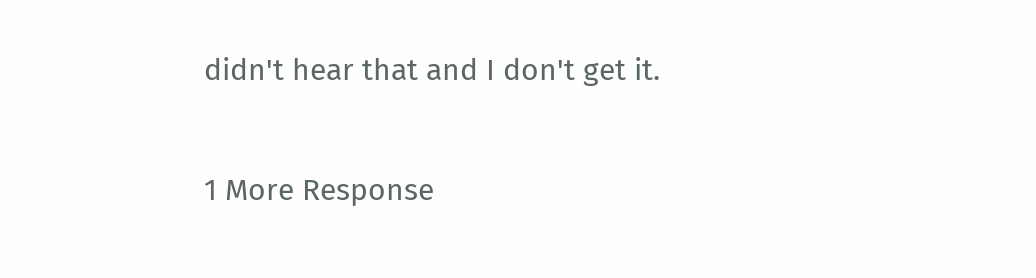didn't hear that and I don't get it.

1 More Response